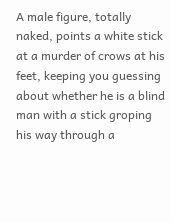A male figure, totally naked, points a white stick at a murder of crows at his feet, keeping you guessing about whether he is a blind man with a stick groping his way through a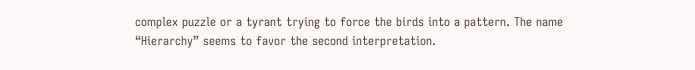complex puzzle or a tyrant trying to force the birds into a pattern. The name “Hierarchy” seems to favor the second interpretation.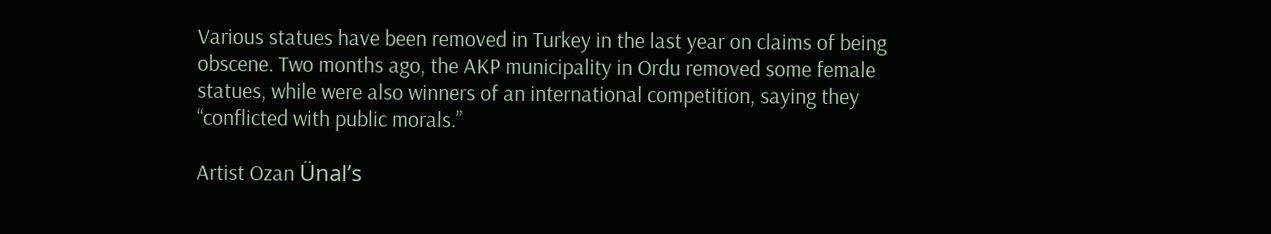Various statues have been removed in Turkey in the last year on claims of being obscene. Two months ago, the AKP municipality in Ordu removed some female statues, while were also winners of an international competition, saying they “conflicted with public morals.”

Artist Ozan Ünal’s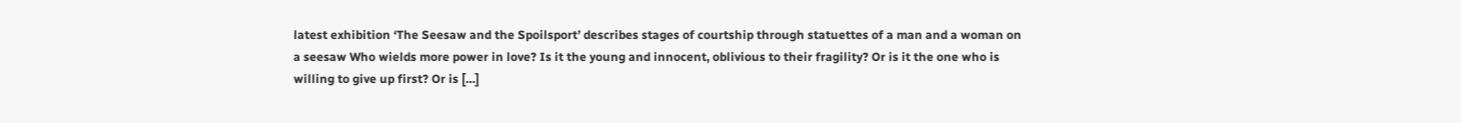latest exhibition ‘The Seesaw and the Spoilsport’ describes stages of courtship through statuettes of a man and a woman on a seesaw Who wields more power in love? Is it the young and innocent, oblivious to their fragility? Or is it the one who is willing to give up first? Or is […]